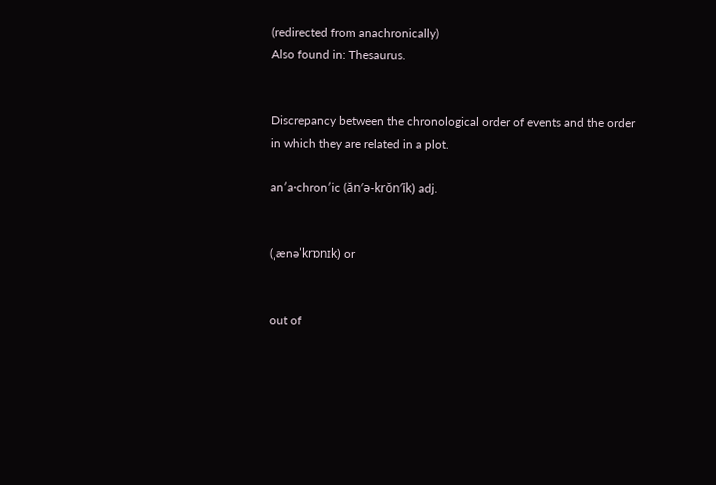(redirected from anachronically)
Also found in: Thesaurus.


Discrepancy between the chronological order of events and the order in which they are related in a plot.

an′a·chron′ic (ăn′ə-krŏn′ĭk) adj.


(ˌænəˈkrɒnɪk) or


out of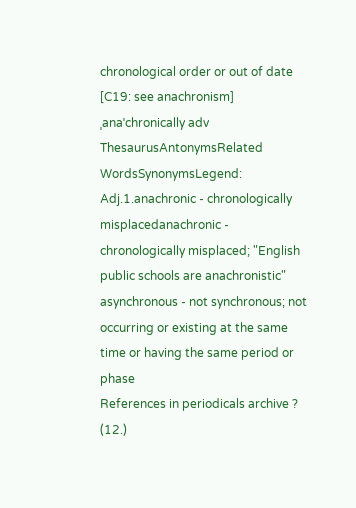chronological order or out of date
[C19: see anachronism]
ˌanaˈchronically adv
ThesaurusAntonymsRelated WordsSynonymsLegend:
Adj.1.anachronic - chronologically misplacedanachronic - chronologically misplaced; "English public schools are anachronistic"
asynchronous - not synchronous; not occurring or existing at the same time or having the same period or phase
References in periodicals archive ?
(12.)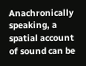Anachronically speaking, a spatial account of sound can be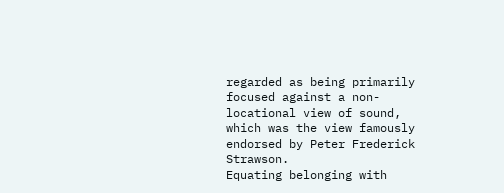regarded as being primarily focused against a non-locational view of sound, which was the view famously endorsed by Peter Frederick Strawson.
Equating belonging with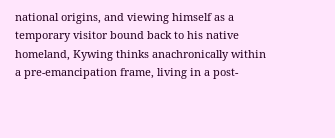national origins, and viewing himself as a temporary visitor bound back to his native homeland, Kywing thinks anachronically within a pre-emancipation frame, living in a post-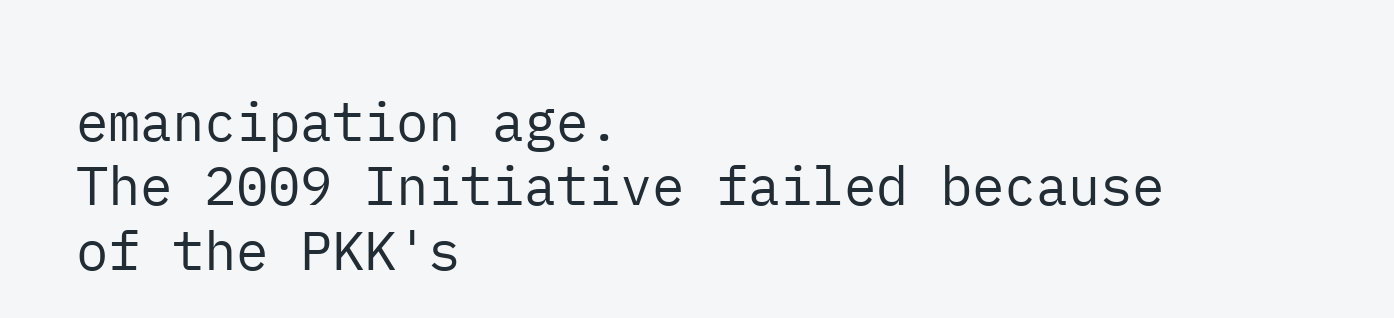emancipation age.
The 2009 Initiative failed because of the PKK's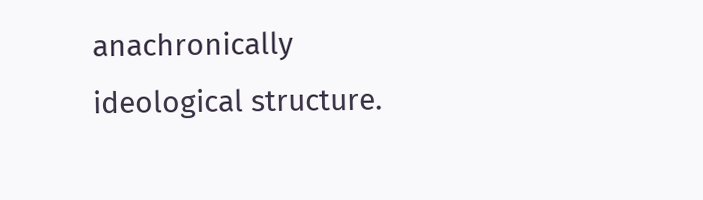anachronically ideological structure.